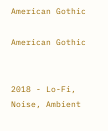American Gothic

American Gothic


2018 - Lo-Fi, Noise, Ambient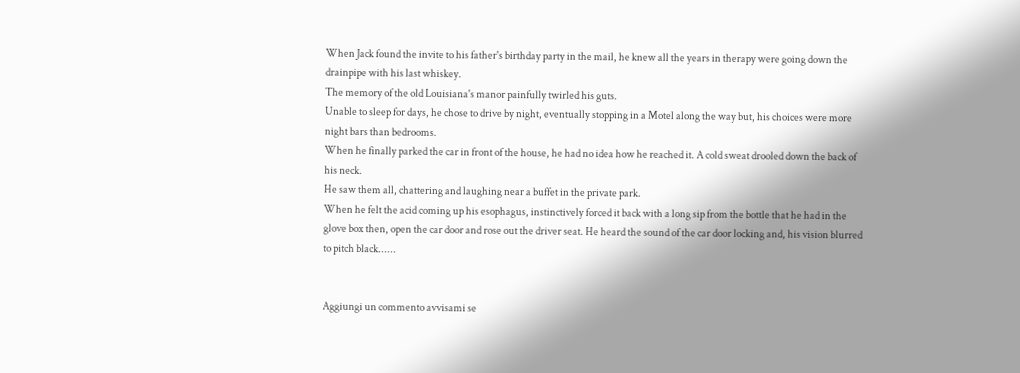When Jack found the invite to his father's birthday party in the mail, he knew all the years in therapy were going down the drainpipe with his last whiskey.
The memory of the old Louisiana's manor painfully twirled his guts.
Unable to sleep for days, he chose to drive by night, eventually stopping in a Motel along the way but, his choices were more night bars than bedrooms.
When he finally parked the car in front of the house, he had no idea how he reached it. A cold sweat drooled down the back of his neck.
He saw them all, chattering and laughing near a buffet in the private park.
When he felt the acid coming up his esophagus, instinctively forced it back with a long sip from the bottle that he had in the glove box then, open the car door and rose out the driver seat. He heard the sound of the car door locking and, his vision blurred to pitch black......


Aggiungi un commento avvisami se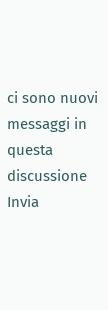ci sono nuovi messaggi in questa discussione Invia